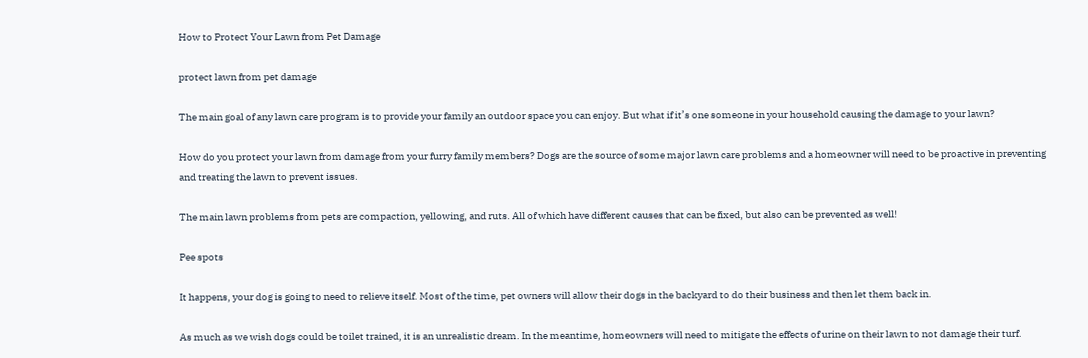How to Protect Your Lawn from Pet Damage

protect lawn from pet damage

The main goal of any lawn care program is to provide your family an outdoor space you can enjoy. But what if it’s one someone in your household causing the damage to your lawn?

How do you protect your lawn from damage from your furry family members? Dogs are the source of some major lawn care problems and a homeowner will need to be proactive in preventing and treating the lawn to prevent issues.

The main lawn problems from pets are compaction, yellowing, and ruts. All of which have different causes that can be fixed, but also can be prevented as well!

Pee spots

It happens, your dog is going to need to relieve itself. Most of the time, pet owners will allow their dogs in the backyard to do their business and then let them back in.

As much as we wish dogs could be toilet trained, it is an unrealistic dream. In the meantime, homeowners will need to mitigate the effects of urine on their lawn to not damage their turf.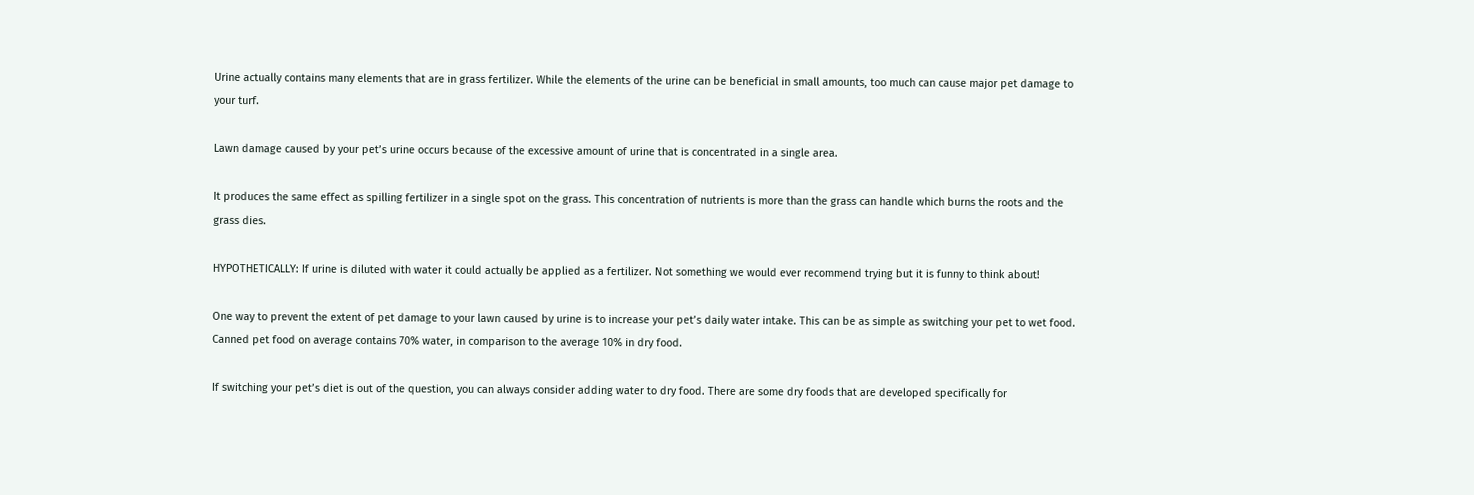Urine actually contains many elements that are in grass fertilizer. While the elements of the urine can be beneficial in small amounts, too much can cause major pet damage to your turf.

Lawn damage caused by your pet’s urine occurs because of the excessive amount of urine that is concentrated in a single area.

It produces the same effect as spilling fertilizer in a single spot on the grass. This concentration of nutrients is more than the grass can handle which burns the roots and the grass dies.

HYPOTHETICALLY: If urine is diluted with water it could actually be applied as a fertilizer. Not something we would ever recommend trying but it is funny to think about!

One way to prevent the extent of pet damage to your lawn caused by urine is to increase your pet’s daily water intake. This can be as simple as switching your pet to wet food. Canned pet food on average contains 70% water, in comparison to the average 10% in dry food.

If switching your pet’s diet is out of the question, you can always consider adding water to dry food. There are some dry foods that are developed specifically for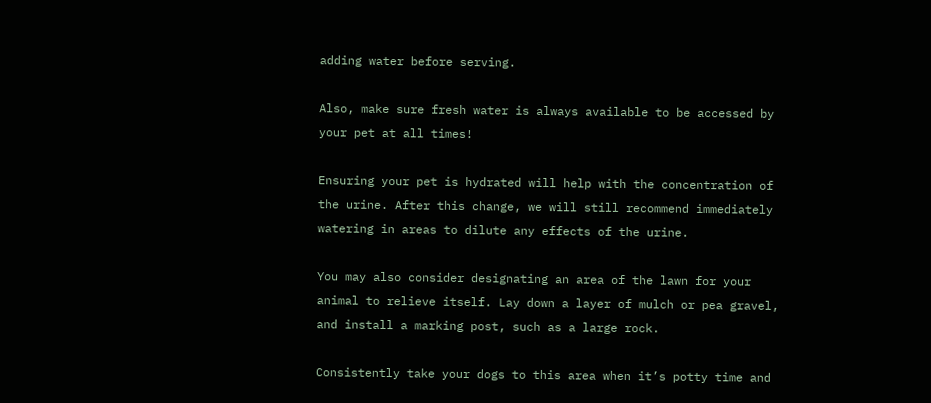adding water before serving.

Also, make sure fresh water is always available to be accessed by your pet at all times!

Ensuring your pet is hydrated will help with the concentration of the urine. After this change, we will still recommend immediately watering in areas to dilute any effects of the urine.

You may also consider designating an area of the lawn for your animal to relieve itself. Lay down a layer of mulch or pea gravel, and install a marking post, such as a large rock.

Consistently take your dogs to this area when it’s potty time and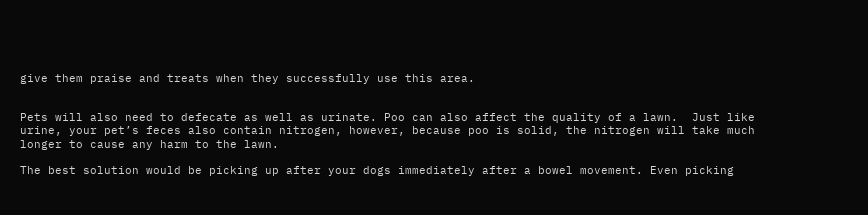give them praise and treats when they successfully use this area.


Pets will also need to defecate as well as urinate. Poo can also affect the quality of a lawn.  Just like urine, your pet’s feces also contain nitrogen, however, because poo is solid, the nitrogen will take much longer to cause any harm to the lawn.

The best solution would be picking up after your dogs immediately after a bowel movement. Even picking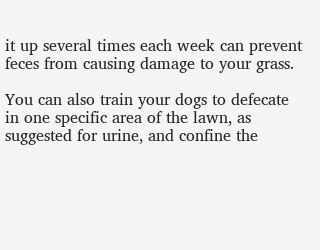it up several times each week can prevent feces from causing damage to your grass.

You can also train your dogs to defecate in one specific area of the lawn, as suggested for urine, and confine the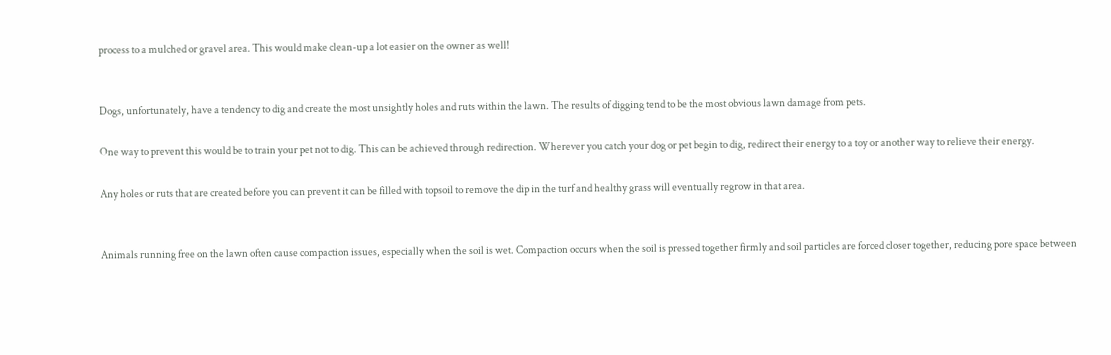process to a mulched or gravel area. This would make clean-up a lot easier on the owner as well!


Dogs, unfortunately, have a tendency to dig and create the most unsightly holes and ruts within the lawn. The results of digging tend to be the most obvious lawn damage from pets.

One way to prevent this would be to train your pet not to dig. This can be achieved through redirection. Wherever you catch your dog or pet begin to dig, redirect their energy to a toy or another way to relieve their energy.

Any holes or ruts that are created before you can prevent it can be filled with topsoil to remove the dip in the turf and healthy grass will eventually regrow in that area.


Animals running free on the lawn often cause compaction issues, especially when the soil is wet. Compaction occurs when the soil is pressed together firmly and soil particles are forced closer together, reducing pore space between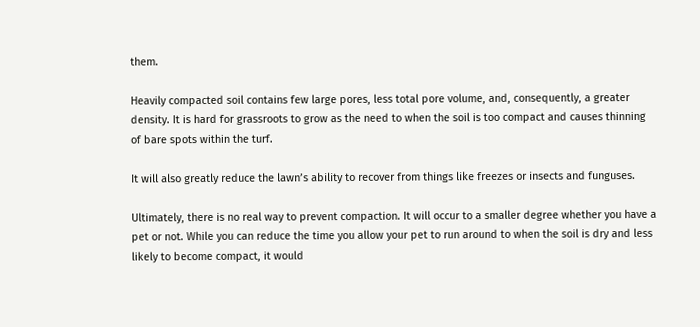them.

Heavily compacted soil contains few large pores, less total pore volume, and, consequently, a greater density. It is hard for grassroots to grow as the need to when the soil is too compact and causes thinning of bare spots within the turf.

It will also greatly reduce the lawn’s ability to recover from things like freezes or insects and funguses.

Ultimately, there is no real way to prevent compaction. It will occur to a smaller degree whether you have a pet or not. While you can reduce the time you allow your pet to run around to when the soil is dry and less likely to become compact, it would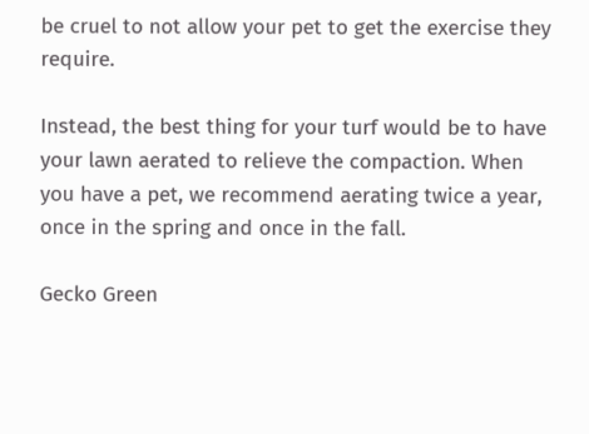be cruel to not allow your pet to get the exercise they require.

Instead, the best thing for your turf would be to have your lawn aerated to relieve the compaction. When you have a pet, we recommend aerating twice a year, once in the spring and once in the fall.

Gecko Green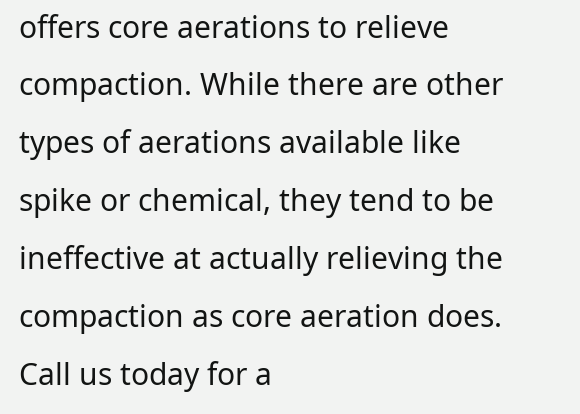offers core aerations to relieve compaction. While there are other types of aerations available like spike or chemical, they tend to be ineffective at actually relieving the compaction as core aeration does. Call us today for a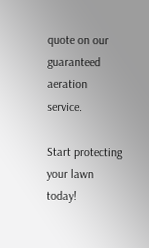quote on our guaranteed aeration service.

Start protecting your lawn today!